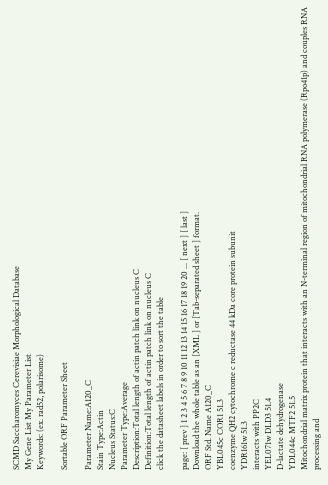SCMD Saccharomyces Cerevisiae Morphological Database
My Gene List My Parameter List
Keywords: (ex. rad52, polarisome)

Sortable ORF Parameter Sheet

Parameter Name:A120_C
Stain Type:Actin
Nucleus Status:C
Parameter Type:Average
Description:Total length of actin patch link on nucleus C
Definition:Total length of actin patch link on nucleus C
click the datasheet labels in order to sort the table

page: [ prev ] 1 2 3 4 5 6 7 8 9 10 11 12 13 14 15 16 17 18 19 20 ... [ next ] [ last ]
Download the whole table as an [XML ] or [Tab-separated sheet ] format.
ORF Std. Name A120_C
YBL045c COR1 51.3
coenzyme QH2 cytochrome c reductase 44 kDa core protein subunit
YDR161w 51.3
interacts with PP2C
YEL071w DLD3 51.4
D-lactate dehydrogenase
YDL044c MTF2 51.5
Mitochondrial matrix protein that interacts with an N-terminal region of mitochondrial RNA polymerase (Rpo41p) and couples RNA processing and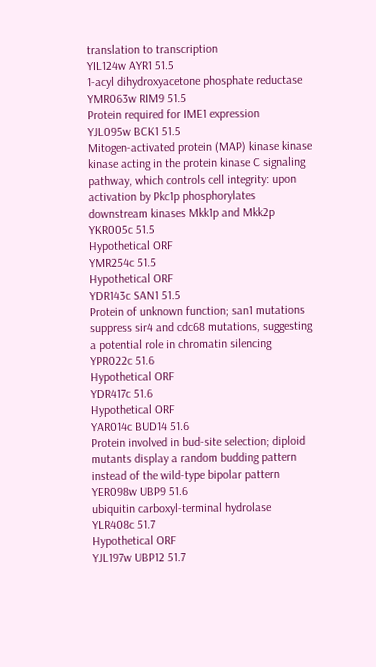translation to transcription
YIL124w AYR1 51.5
1-acyl dihydroxyacetone phosphate reductase
YMR063w RIM9 51.5
Protein required for IME1 expression
YJL095w BCK1 51.5
Mitogen-activated protein (MAP) kinase kinase kinase acting in the protein kinase C signaling pathway, which controls cell integrity: upon activation by Pkc1p phosphorylates downstream kinases Mkk1p and Mkk2p
YKR005c 51.5
Hypothetical ORF
YMR254c 51.5
Hypothetical ORF
YDR143c SAN1 51.5
Protein of unknown function; san1 mutations suppress sir4 and cdc68 mutations, suggesting a potential role in chromatin silencing
YPR022c 51.6
Hypothetical ORF
YDR417c 51.6
Hypothetical ORF
YAR014c BUD14 51.6
Protein involved in bud-site selection; diploid mutants display a random budding pattern instead of the wild-type bipolar pattern
YER098w UBP9 51.6
ubiquitin carboxyl-terminal hydrolase
YLR408c 51.7
Hypothetical ORF
YJL197w UBP12 51.7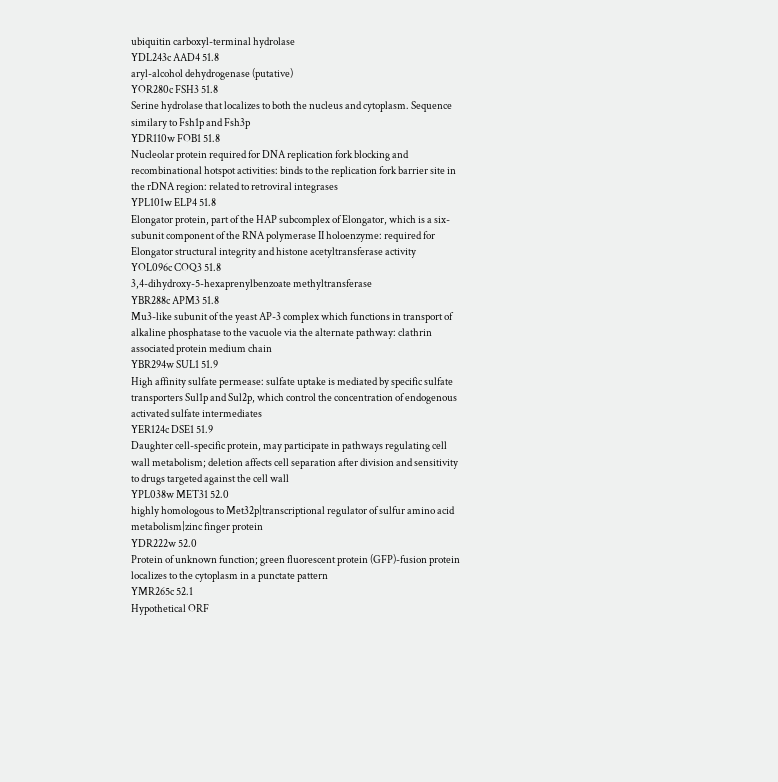ubiquitin carboxyl-terminal hydrolase
YDL243c AAD4 51.8
aryl-alcohol dehydrogenase (putative)
YOR280c FSH3 51.8
Serine hydrolase that localizes to both the nucleus and cytoplasm. Sequence similary to Fsh1p and Fsh3p
YDR110w FOB1 51.8
Nucleolar protein required for DNA replication fork blocking and recombinational hotspot activities: binds to the replication fork barrier site in the rDNA region: related to retroviral integrases
YPL101w ELP4 51.8
Elongator protein, part of the HAP subcomplex of Elongator, which is a six-subunit component of the RNA polymerase II holoenzyme: required for Elongator structural integrity and histone acetyltransferase activity
YOL096c COQ3 51.8
3,4-dihydroxy-5-hexaprenylbenzoate methyltransferase
YBR288c APM3 51.8
Mu3-like subunit of the yeast AP-3 complex which functions in transport of alkaline phosphatase to the vacuole via the alternate pathway: clathrin associated protein medium chain
YBR294w SUL1 51.9
High affinity sulfate permease: sulfate uptake is mediated by specific sulfate transporters Sul1p and Sul2p, which control the concentration of endogenous activated sulfate intermediates
YER124c DSE1 51.9
Daughter cell-specific protein, may participate in pathways regulating cell wall metabolism; deletion affects cell separation after division and sensitivity to drugs targeted against the cell wall
YPL038w MET31 52.0
highly homologous to Met32p|transcriptional regulator of sulfur amino acid metabolism|zinc finger protein
YDR222w 52.0
Protein of unknown function; green fluorescent protein (GFP)-fusion protein localizes to the cytoplasm in a punctate pattern
YMR265c 52.1
Hypothetical ORF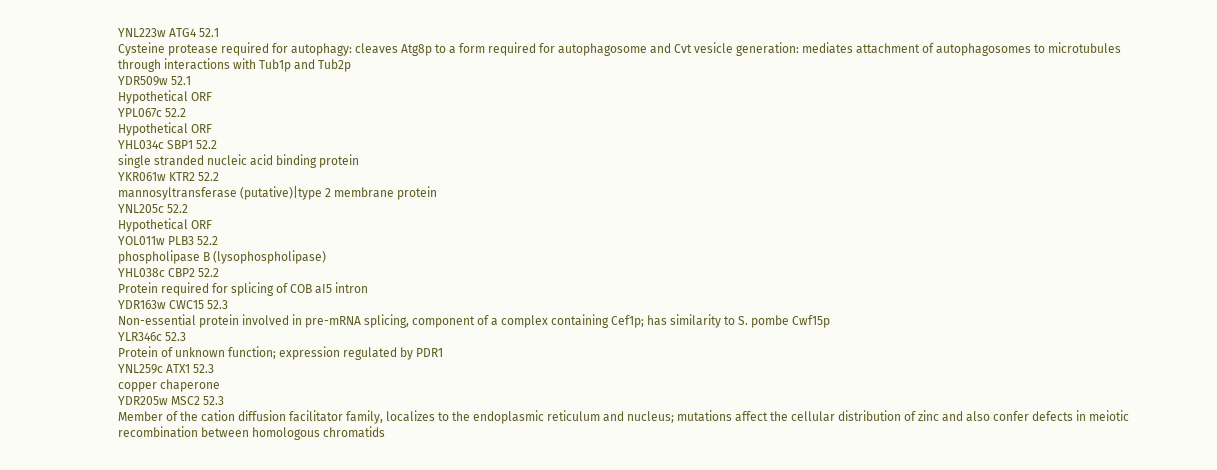YNL223w ATG4 52.1
Cysteine protease required for autophagy: cleaves Atg8p to a form required for autophagosome and Cvt vesicle generation: mediates attachment of autophagosomes to microtubules through interactions with Tub1p and Tub2p
YDR509w 52.1
Hypothetical ORF
YPL067c 52.2
Hypothetical ORF
YHL034c SBP1 52.2
single stranded nucleic acid binding protein
YKR061w KTR2 52.2
mannosyltransferase (putative)|type 2 membrane protein
YNL205c 52.2
Hypothetical ORF
YOL011w PLB3 52.2
phospholipase B (lysophospholipase)
YHL038c CBP2 52.2
Protein required for splicing of COB aI5 intron
YDR163w CWC15 52.3
Non-essential protein involved in pre-mRNA splicing, component of a complex containing Cef1p; has similarity to S. pombe Cwf15p
YLR346c 52.3
Protein of unknown function; expression regulated by PDR1
YNL259c ATX1 52.3
copper chaperone
YDR205w MSC2 52.3
Member of the cation diffusion facilitator family, localizes to the endoplasmic reticulum and nucleus; mutations affect the cellular distribution of zinc and also confer defects in meiotic recombination between homologous chromatids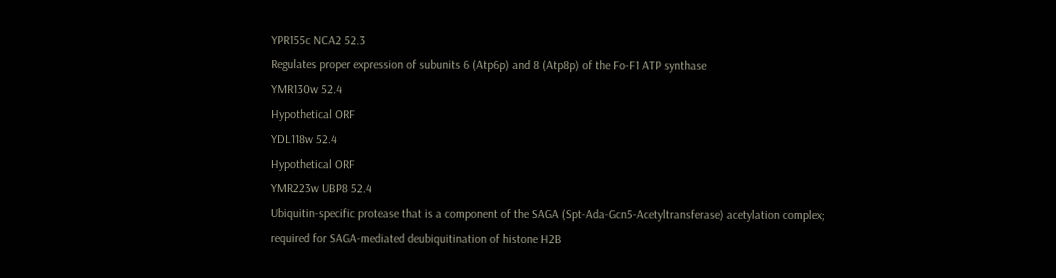YPR155c NCA2 52.3
Regulates proper expression of subunits 6 (Atp6p) and 8 (Atp8p) of the Fo-F1 ATP synthase
YMR130w 52.4
Hypothetical ORF
YDL118w 52.4
Hypothetical ORF
YMR223w UBP8 52.4
Ubiquitin-specific protease that is a component of the SAGA (Spt-Ada-Gcn5-Acetyltransferase) acetylation complex; required for SAGA-mediated deubiquitination of histone H2B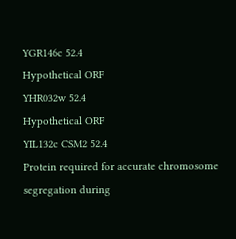YGR146c 52.4
Hypothetical ORF
YHR032w 52.4
Hypothetical ORF
YIL132c CSM2 52.4
Protein required for accurate chromosome segregation during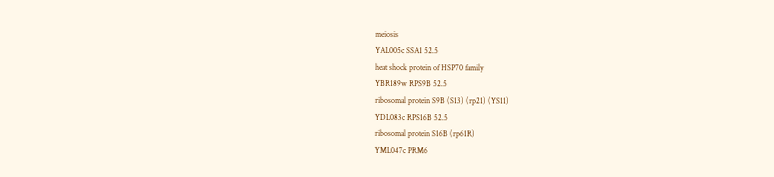meiosis
YAL005c SSA1 52.5
heat shock protein of HSP70 family
YBR189w RPS9B 52.5
ribosomal protein S9B (S13) (rp21) (YS11)
YDL083c RPS16B 52.5
ribosomal protein S16B (rp61R)
YML047c PRM6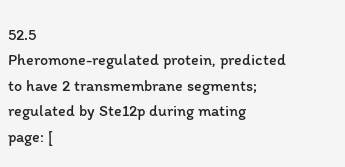52.5
Pheromone-regulated protein, predicted to have 2 transmembrane segments; regulated by Ste12p during mating
page: [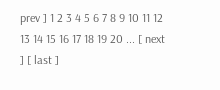prev ] 1 2 3 4 5 6 7 8 9 10 11 12 13 14 15 16 17 18 19 20 ... [ next ] [ last ]